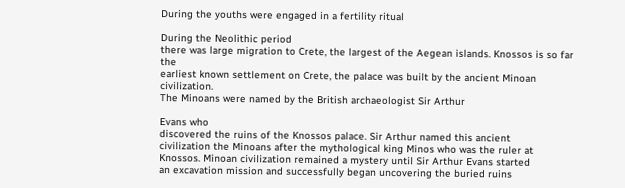During the youths were engaged in a fertility ritual

During the Neolithic period
there was large migration to Crete, the largest of the Aegean islands. Knossos is so far the
earliest known settlement on Crete, the palace was built by the ancient Minoan civilization.
The Minoans were named by the British archaeologist Sir Arthur

Evans who
discovered the ruins of the Knossos palace. Sir Arthur named this ancient
civilization the Minoans after the mythological king Minos who was the ruler at
Knossos. Minoan civilization remained a mystery until Sir Arthur Evans started
an excavation mission and successfully began uncovering the buried ruins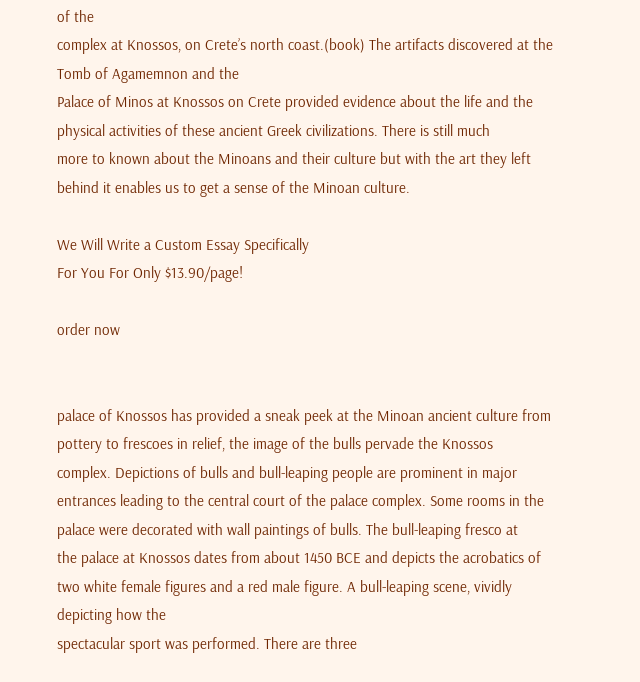of the
complex at Knossos, on Crete’s north coast.(book) The artifacts discovered at the Tomb of Agamemnon and the
Palace of Minos at Knossos on Crete provided evidence about the life and the
physical activities of these ancient Greek civilizations. There is still much
more to known about the Minoans and their culture but with the art they left
behind it enables us to get a sense of the Minoan culture.

We Will Write a Custom Essay Specifically
For You For Only $13.90/page!

order now


palace of Knossos has provided a sneak peek at the Minoan ancient culture from
pottery to frescoes in relief, the image of the bulls pervade the Knossos
complex. Depictions of bulls and bull-leaping people are prominent in major
entrances leading to the central court of the palace complex. Some rooms in the
palace were decorated with wall paintings of bulls. The bull-leaping fresco at
the palace at Knossos dates from about 1450 BCE and depicts the acrobatics of
two white female figures and a red male figure. A bull-leaping scene, vividly depicting how the
spectacular sport was performed. There are three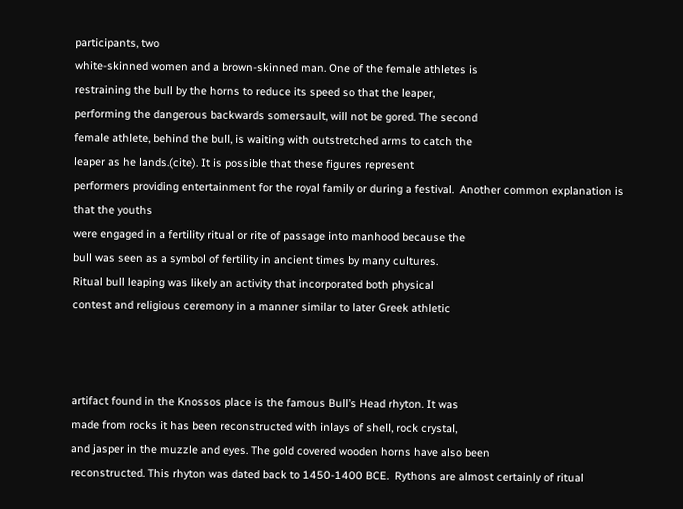participants, two
white-skinned women and a brown-skinned man. One of the female athletes is
restraining the bull by the horns to reduce its speed so that the leaper,
performing the dangerous backwards somersault, will not be gored. The second
female athlete, behind the bull, is waiting with outstretched arms to catch the
leaper as he lands.(cite). It is possible that these figures represent
performers providing entertainment for the royal family or during a festival.  Another common explanation is that the youths
were engaged in a fertility ritual or rite of passage into manhood because the
bull was seen as a symbol of fertility in ancient times by many cultures.
Ritual bull leaping was likely an activity that incorporated both physical
contest and religious ceremony in a manner similar to later Greek athletic



artifact found in the Knossos place is the famous Bull’s Head rhyton. It was
made from rocks it has been reconstructed with inlays of shell, rock crystal,
and jasper in the muzzle and eyes. The gold covered wooden horns have also been
reconstructed. This rhyton was dated back to 1450-1400 BCE.  Rythons are almost certainly of ritual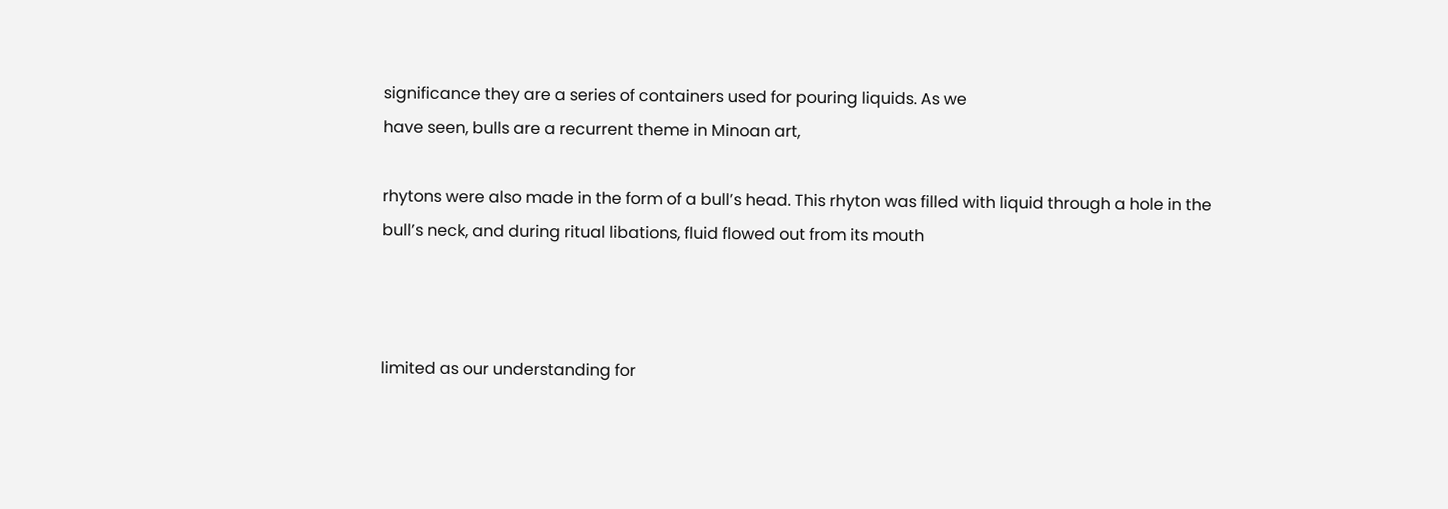significance they are a series of containers used for pouring liquids. As we
have seen, bulls are a recurrent theme in Minoan art,

rhytons were also made in the form of a bull’s head. This rhyton was filled with liquid through a hole in the
bull’s neck, and during ritual libations, fluid flowed out from its mouth



limited as our understanding for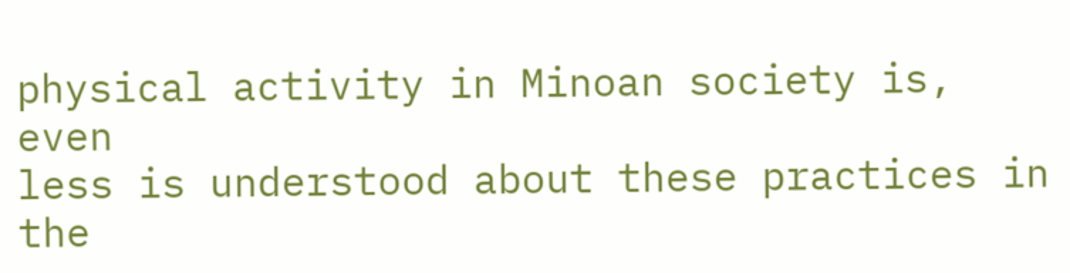physical activity in Minoan society is, even
less is understood about these practices in the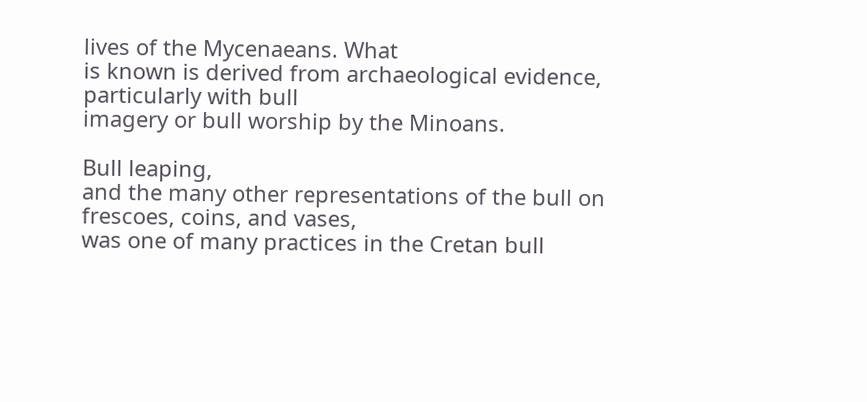lives of the Mycenaeans. What
is known is derived from archaeological evidence, particularly with bull
imagery or bull worship by the Minoans.

Bull leaping,
and the many other representations of the bull on frescoes, coins, and vases,
was one of many practices in the Cretan bull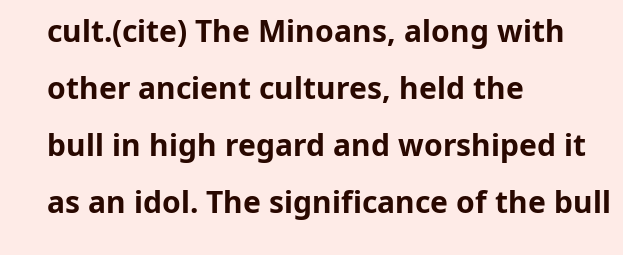cult.(cite) The Minoans, along with other ancient cultures, held the
bull in high regard and worshiped it as an idol. The significance of the bull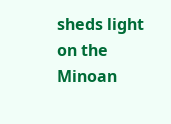sheds light on the Minoan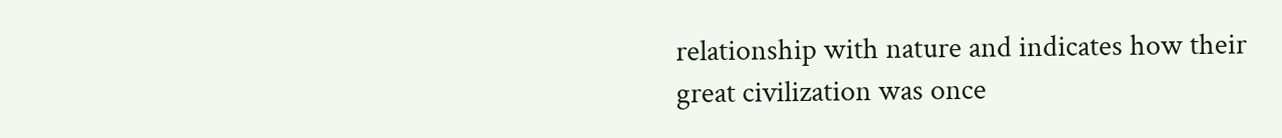relationship with nature and indicates how their
great civilization was once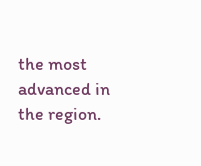the most advanced in the region.